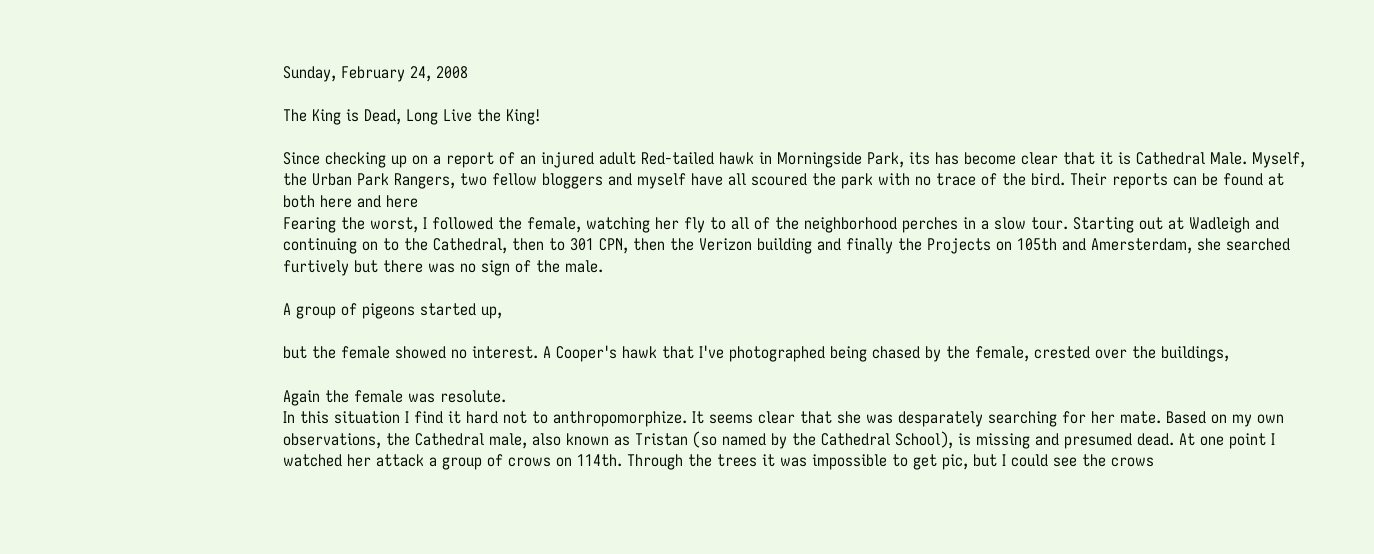Sunday, February 24, 2008

The King is Dead, Long Live the King!

Since checking up on a report of an injured adult Red-tailed hawk in Morningside Park, its has become clear that it is Cathedral Male. Myself, the Urban Park Rangers, two fellow bloggers and myself have all scoured the park with no trace of the bird. Their reports can be found at both here and here
Fearing the worst, I followed the female, watching her fly to all of the neighborhood perches in a slow tour. Starting out at Wadleigh and continuing on to the Cathedral, then to 301 CPN, then the Verizon building and finally the Projects on 105th and Amersterdam, she searched furtively but there was no sign of the male.

A group of pigeons started up,

but the female showed no interest. A Cooper's hawk that I've photographed being chased by the female, crested over the buildings,

Again the female was resolute.
In this situation I find it hard not to anthropomorphize. It seems clear that she was desparately searching for her mate. Based on my own observations, the Cathedral male, also known as Tristan (so named by the Cathedral School), is missing and presumed dead. At one point I watched her attack a group of crows on 114th. Through the trees it was impossible to get pic, but I could see the crows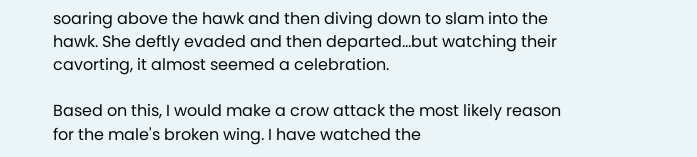soaring above the hawk and then diving down to slam into the hawk. She deftly evaded and then departed...but watching their cavorting, it almost seemed a celebration.

Based on this, I would make a crow attack the most likely reason for the male's broken wing. I have watched the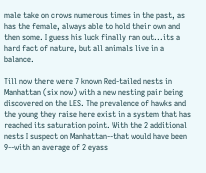male take on crows numerous times in the past, as has the female, always able to hold their own and then some. I guess his luck finally ran out...its a hard fact of nature, but all animals live in a balance.

Till now there were 7 known Red-tailed nests in Manhattan (six now) with a new nesting pair being discovered on the LES. The prevalence of hawks and the young they raise here exist in a system that has reached its saturation point. With the 2 additional nests I suspect on Manhattan--that would have been 9--with an average of 2 eyass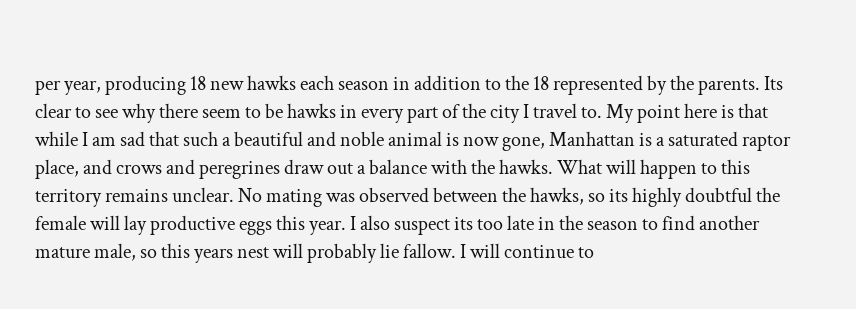per year, producing 18 new hawks each season in addition to the 18 represented by the parents. Its clear to see why there seem to be hawks in every part of the city I travel to. My point here is that while I am sad that such a beautiful and noble animal is now gone, Manhattan is a saturated raptor place, and crows and peregrines draw out a balance with the hawks. What will happen to this territory remains unclear. No mating was observed between the hawks, so its highly doubtful the female will lay productive eggs this year. I also suspect its too late in the season to find another mature male, so this years nest will probably lie fallow. I will continue to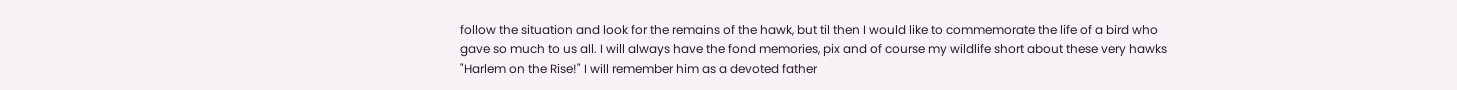follow the situation and look for the remains of the hawk, but til then I would like to commemorate the life of a bird who gave so much to us all. I will always have the fond memories, pix and of course my wildlife short about these very hawks "Harlem on the Rise!" I will remember him as a devoted father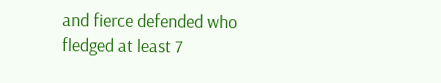and fierce defended who fledged at least 7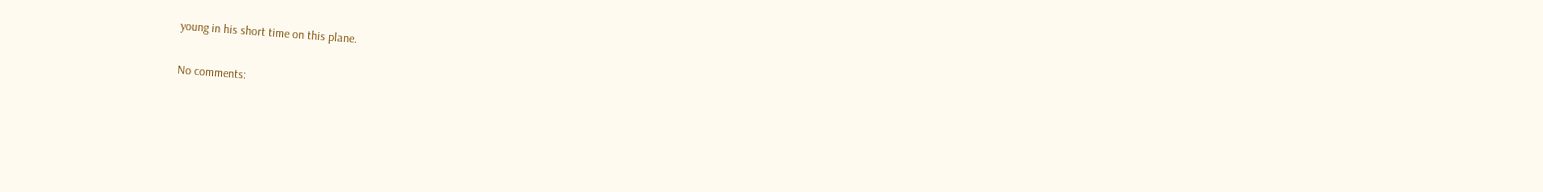young in his short time on this plane.

No comments: